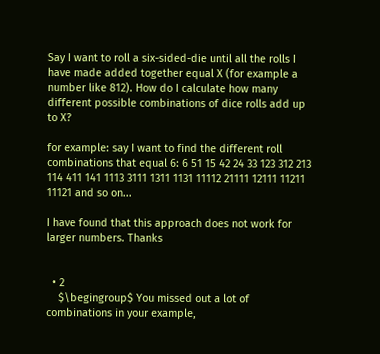Say I want to roll a six-sided-die until all the rolls I have made added together equal X (for example a number like 812). How do I calculate how many different possible combinations of dice rolls add up to X?

for example: say I want to find the different roll combinations that equal 6: 6 51 15 42 24 33 123 312 213 114 411 141 1113 3111 1311 1131 11112 21111 12111 11211 11121 and so on...

I have found that this approach does not work for larger numbers. Thanks


  • 2
    $\begingroup$ You missed out a lot of combinations in your example,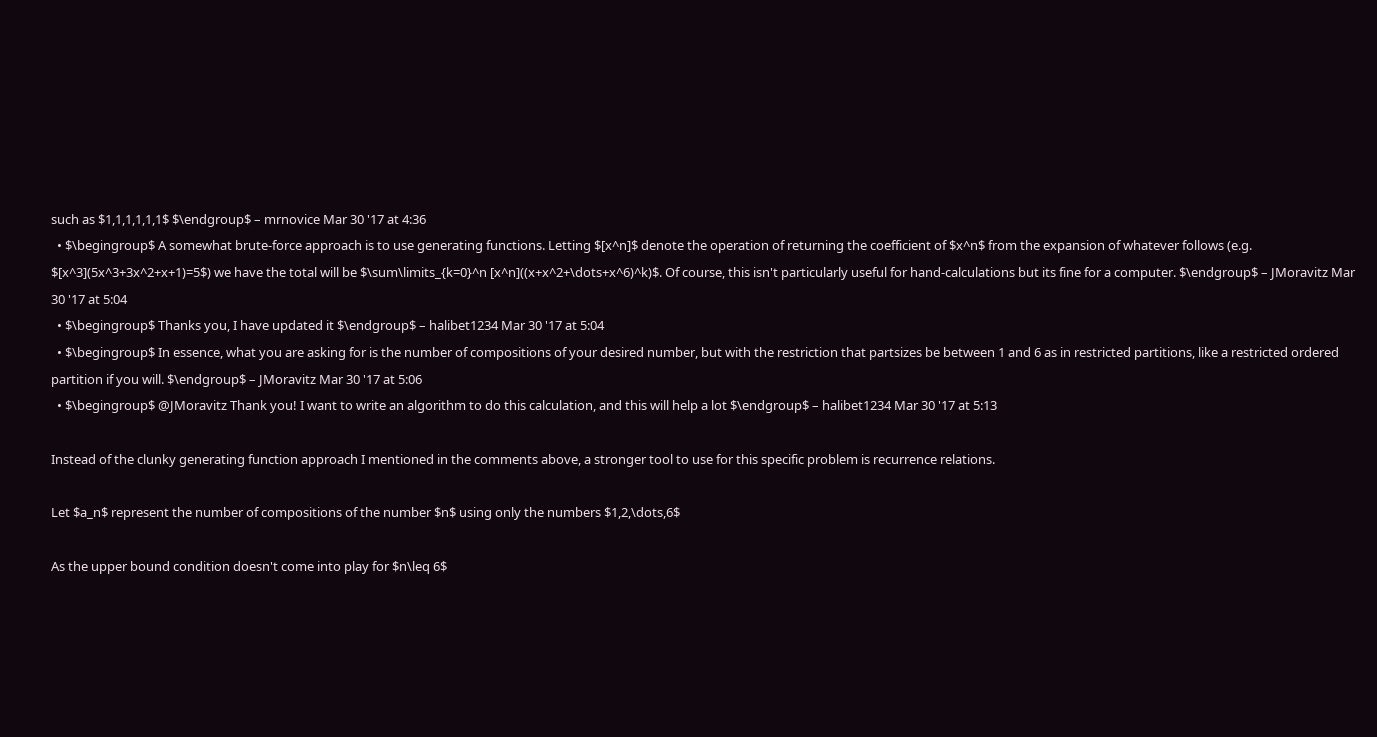such as $1,1,1,1,1,1$ $\endgroup$ – mrnovice Mar 30 '17 at 4:36
  • $\begingroup$ A somewhat brute-force approach is to use generating functions. Letting $[x^n]$ denote the operation of returning the coefficient of $x^n$ from the expansion of whatever follows (e.g. $[x^3](5x^3+3x^2+x+1)=5$) we have the total will be $\sum\limits_{k=0}^n [x^n]((x+x^2+\dots+x^6)^k)$. Of course, this isn't particularly useful for hand-calculations but its fine for a computer. $\endgroup$ – JMoravitz Mar 30 '17 at 5:04
  • $\begingroup$ Thanks you, I have updated it $\endgroup$ – halibet1234 Mar 30 '17 at 5:04
  • $\begingroup$ In essence, what you are asking for is the number of compositions of your desired number, but with the restriction that partsizes be between 1 and 6 as in restricted partitions, like a restricted ordered partition if you will. $\endgroup$ – JMoravitz Mar 30 '17 at 5:06
  • $\begingroup$ @JMoravitz Thank you! I want to write an algorithm to do this calculation, and this will help a lot $\endgroup$ – halibet1234 Mar 30 '17 at 5:13

Instead of the clunky generating function approach I mentioned in the comments above, a stronger tool to use for this specific problem is recurrence relations.

Let $a_n$ represent the number of compositions of the number $n$ using only the numbers $1,2,\dots,6$

As the upper bound condition doesn't come into play for $n\leq 6$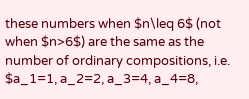these numbers when $n\leq 6$ (not when $n>6$) are the same as the number of ordinary compositions, i.e. $a_1=1, a_2=2, a_3=4, a_4=8,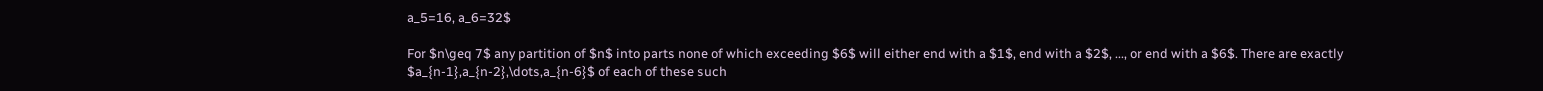a_5=16, a_6=32$

For $n\geq 7$ any partition of $n$ into parts none of which exceeding $6$ will either end with a $1$, end with a $2$, ..., or end with a $6$. There are exactly $a_{n-1},a_{n-2},\dots,a_{n-6}$ of each of these such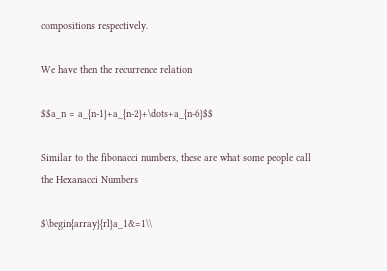compositions respectively.

We have then the recurrence relation

$$a_n = a_{n-1}+a_{n-2}+\dots+a_{n-6}$$

Similar to the fibonacci numbers, these are what some people call the Hexanacci Numbers

$\begin{array}{rl}a_1&=1\\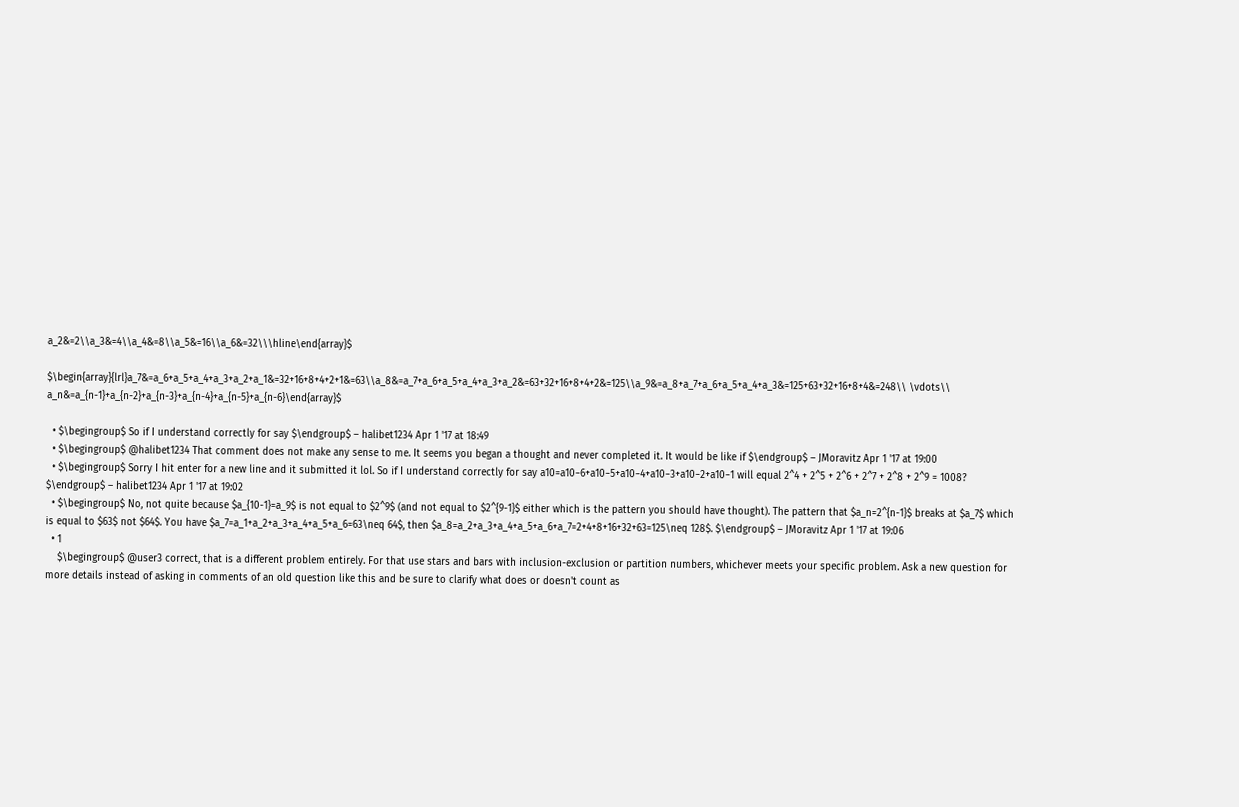a_2&=2\\a_3&=4\\a_4&=8\\a_5&=16\\a_6&=32\\\hline\end{array}$

$\begin{array}{lrl}a_7&=a_6+a_5+a_4+a_3+a_2+a_1&=32+16+8+4+2+1&=63\\a_8&=a_7+a_6+a_5+a_4+a_3+a_2&=63+32+16+8+4+2&=125\\a_9&=a_8+a_7+a_6+a_5+a_4+a_3&=125+63+32+16+8+4&=248\\ \vdots\\ a_n&=a_{n-1}+a_{n-2}+a_{n-3}+a_{n-4}+a_{n-5}+a_{n-6}\end{array}$

  • $\begingroup$ So if I understand correctly for say $\endgroup$ – halibet1234 Apr 1 '17 at 18:49
  • $\begingroup$ @halibet1234 That comment does not make any sense to me. It seems you began a thought and never completed it. It would be like if $\endgroup$ – JMoravitz Apr 1 '17 at 19:00
  • $\begingroup$ Sorry I hit enter for a new line and it submitted it lol. So if I understand correctly for say a10=a10−6+a10−5+a10−4+a10−3+a10−2+a10−1 will equal 2^4 + 2^5 + 2^6 + 2^7 + 2^8 + 2^9 = 1008? $\endgroup$ – halibet1234 Apr 1 '17 at 19:02
  • $\begingroup$ No, not quite because $a_{10-1}=a_9$ is not equal to $2^9$ (and not equal to $2^{9-1}$ either which is the pattern you should have thought). The pattern that $a_n=2^{n-1}$ breaks at $a_7$ which is equal to $63$ not $64$. You have $a_7=a_1+a_2+a_3+a_4+a_5+a_6=63\neq 64$, then $a_8=a_2+a_3+a_4+a_5+a_6+a_7=2+4+8+16+32+63=125\neq 128$. $\endgroup$ – JMoravitz Apr 1 '17 at 19:06
  • 1
    $\begingroup$ @user3 correct, that is a different problem entirely. For that use stars and bars with inclusion-exclusion or partition numbers, whichever meets your specific problem. Ask a new question for more details instead of asking in comments of an old question like this and be sure to clarify what does or doesn't count as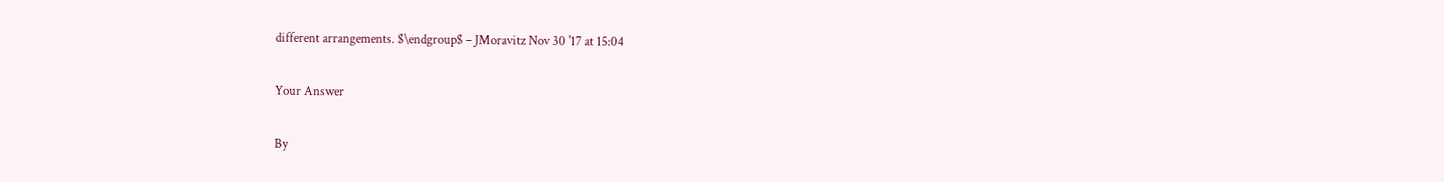different arrangements. $\endgroup$ – JMoravitz Nov 30 '17 at 15:04

Your Answer

By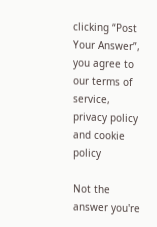clicking “Post Your Answer”, you agree to our terms of service, privacy policy and cookie policy

Not the answer you're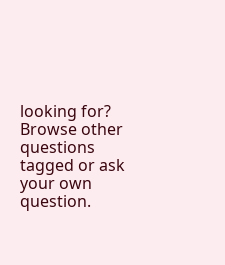looking for? Browse other questions tagged or ask your own question.